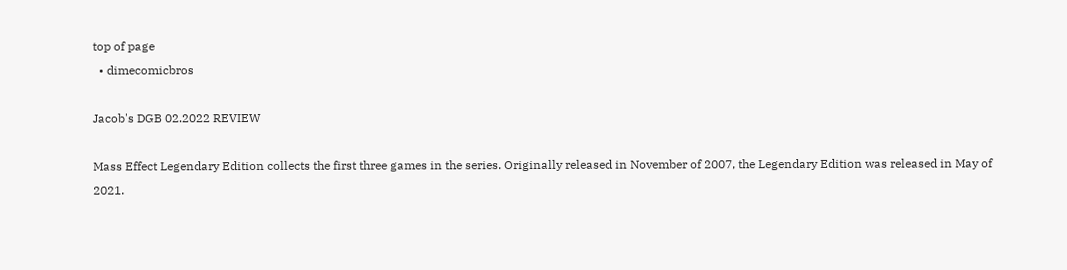top of page
  • dimecomicbros

Jacob's DGB 02.2022 REVIEW

Mass Effect Legendary Edition collects the first three games in the series. Originally released in November of 2007, the Legendary Edition was released in May of 2021.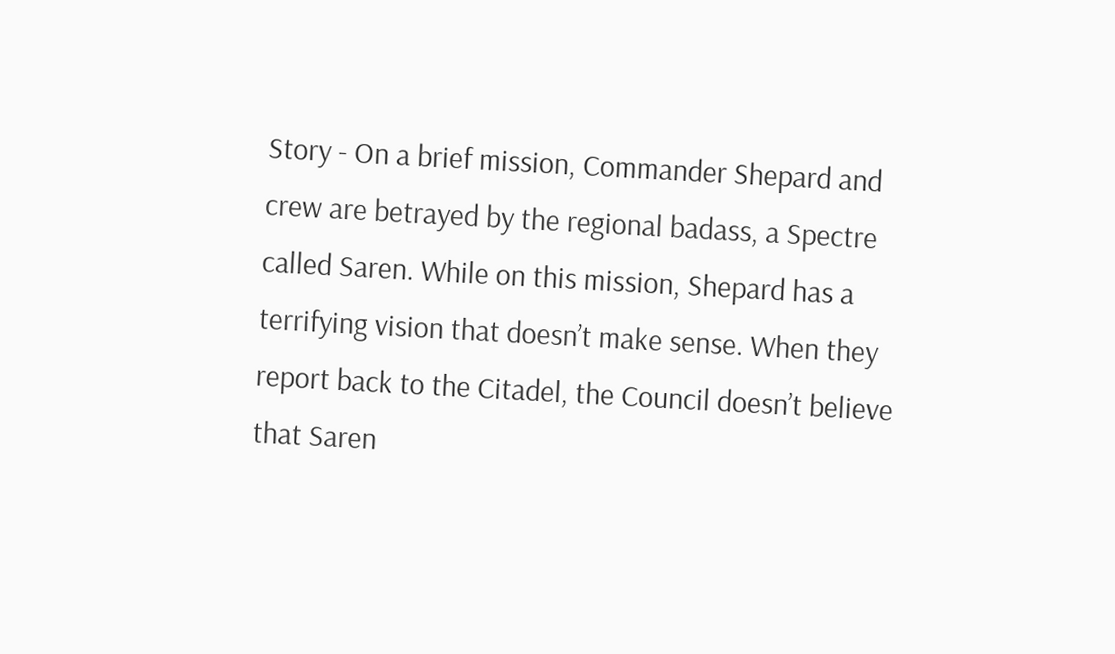Story - On a brief mission, Commander Shepard and crew are betrayed by the regional badass, a Spectre called Saren. While on this mission, Shepard has a terrifying vision that doesn’t make sense. When they report back to the Citadel, the Council doesn’t believe that Saren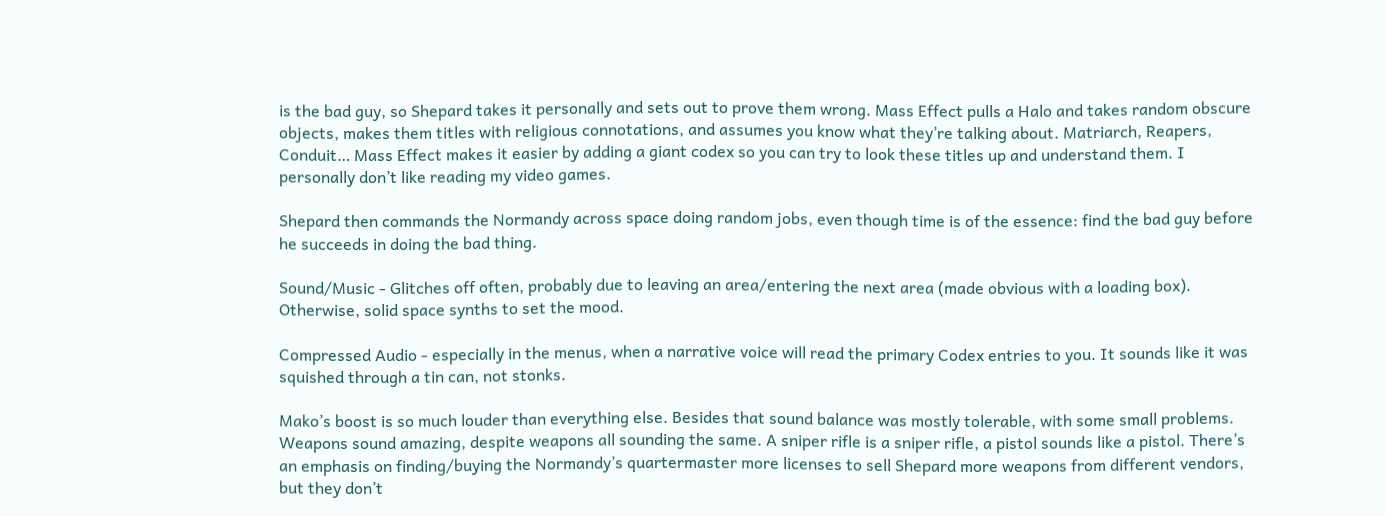is the bad guy, so Shepard takes it personally and sets out to prove them wrong. Mass Effect pulls a Halo and takes random obscure objects, makes them titles with religious connotations, and assumes you know what they’re talking about. Matriarch, Reapers, Conduit… Mass Effect makes it easier by adding a giant codex so you can try to look these titles up and understand them. I personally don’t like reading my video games.

Shepard then commands the Normandy across space doing random jobs, even though time is of the essence: find the bad guy before he succeeds in doing the bad thing.

Sound/Music - Glitches off often, probably due to leaving an area/entering the next area (made obvious with a loading box). Otherwise, solid space synths to set the mood.

Compressed Audio - especially in the menus, when a narrative voice will read the primary Codex entries to you. It sounds like it was squished through a tin can, not stonks.

Mako’s boost is so much louder than everything else. Besides that sound balance was mostly tolerable, with some small problems. Weapons sound amazing, despite weapons all sounding the same. A sniper rifle is a sniper rifle, a pistol sounds like a pistol. There’s an emphasis on finding/buying the Normandy’s quartermaster more licenses to sell Shepard more weapons from different vendors, but they don’t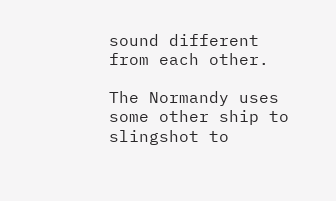sound different from each other.

The Normandy uses some other ship to slingshot to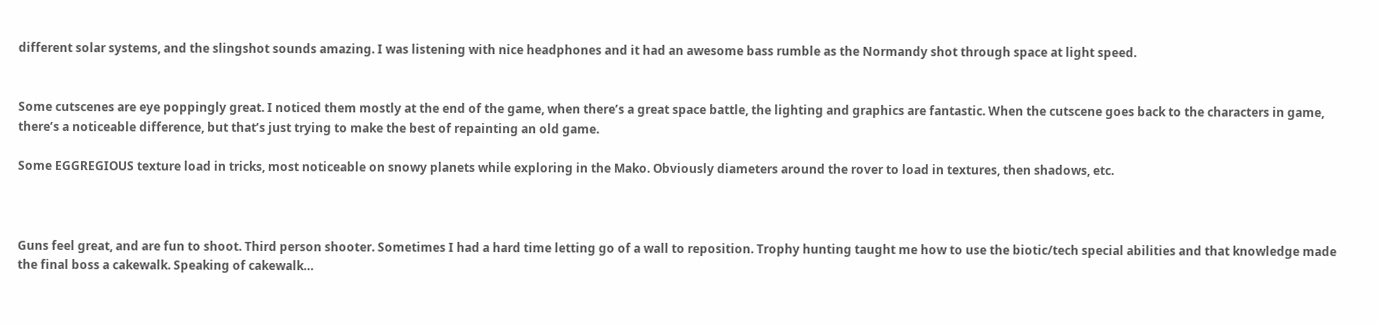different solar systems, and the slingshot sounds amazing. I was listening with nice headphones and it had an awesome bass rumble as the Normandy shot through space at light speed.


Some cutscenes are eye poppingly great. I noticed them mostly at the end of the game, when there’s a great space battle, the lighting and graphics are fantastic. When the cutscene goes back to the characters in game, there’s a noticeable difference, but that’s just trying to make the best of repainting an old game.

Some EGGREGIOUS texture load in tricks, most noticeable on snowy planets while exploring in the Mako. Obviously diameters around the rover to load in textures, then shadows, etc.



Guns feel great, and are fun to shoot. Third person shooter. Sometimes I had a hard time letting go of a wall to reposition. Trophy hunting taught me how to use the biotic/tech special abilities and that knowledge made the final boss a cakewalk. Speaking of cakewalk…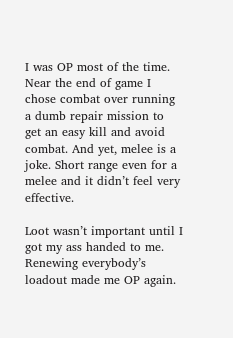I was OP most of the time. Near the end of game I chose combat over running a dumb repair mission to get an easy kill and avoid combat. And yet, melee is a joke. Short range even for a melee and it didn’t feel very effective.

Loot wasn’t important until I got my ass handed to me. Renewing everybody’s loadout made me OP again.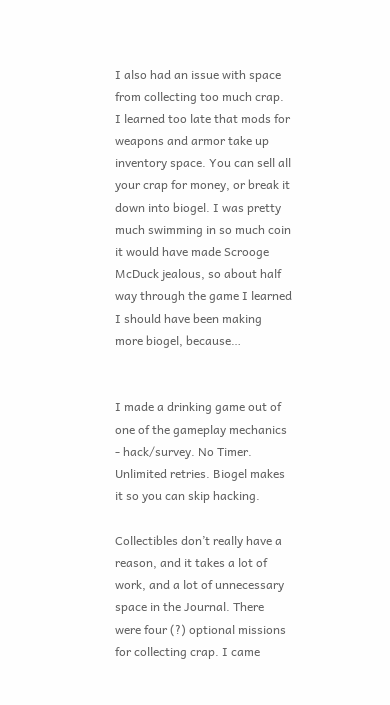I also had an issue with space from collecting too much crap. I learned too late that mods for weapons and armor take up inventory space. You can sell all your crap for money, or break it down into biogel. I was pretty much swimming in so much coin it would have made Scrooge McDuck jealous, so about half way through the game I learned I should have been making more biogel, because…


I made a drinking game out of one of the gameplay mechanics - hack/survey. No Timer. Unlimited retries. Biogel makes it so you can skip hacking.

Collectibles don’t really have a reason, and it takes a lot of work, and a lot of unnecessary space in the Journal. There were four (?) optional missions for collecting crap. I came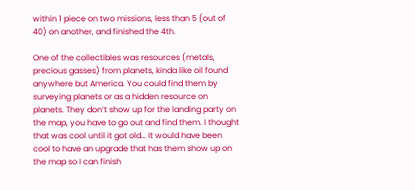within 1 piece on two missions, less than 5 (out of 40) on another, and finished the 4th.

One of the collectibles was resources (metals, precious gasses) from planets, kinda like oil found anywhere but America. You could find them by surveying planets or as a hidden resource on planets. They don’t show up for the landing party on the map, you have to go out and find them. I thought that was cool until it got old… It would have been cool to have an upgrade that has them show up on the map so I can finish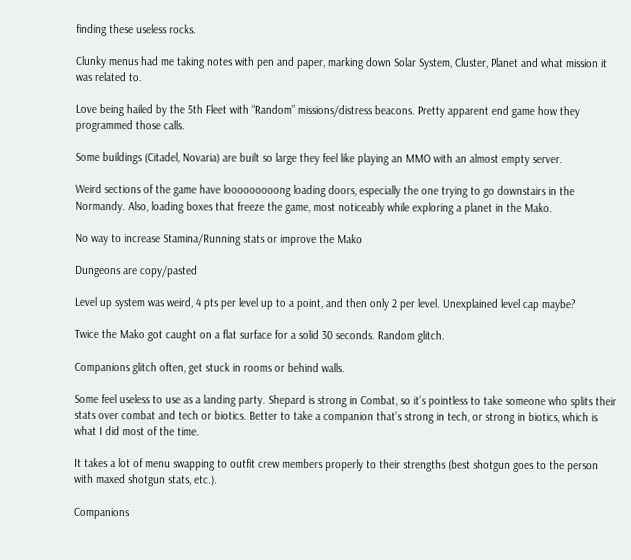finding these useless rocks.

Clunky menus had me taking notes with pen and paper, marking down Solar System, Cluster, Planet and what mission it was related to.

Love being hailed by the 5th Fleet with “Random” missions/distress beacons. Pretty apparent end game how they programmed those calls.

Some buildings (Citadel, Novaria) are built so large they feel like playing an MMO with an almost empty server.

Weird sections of the game have looooooooong loading doors, especially the one trying to go downstairs in the Normandy. Also, loading boxes that freeze the game, most noticeably while exploring a planet in the Mako.

No way to increase Stamina/Running stats or improve the Mako

Dungeons are copy/pasted

Level up system was weird, 4 pts per level up to a point, and then only 2 per level. Unexplained level cap maybe?

Twice the Mako got caught on a flat surface for a solid 30 seconds. Random glitch.

Companions glitch often, get stuck in rooms or behind walls.

Some feel useless to use as a landing party. Shepard is strong in Combat, so it’s pointless to take someone who splits their stats over combat and tech or biotics. Better to take a companion that’s strong in tech, or strong in biotics, which is what I did most of the time.

It takes a lot of menu swapping to outfit crew members properly to their strengths (best shotgun goes to the person with maxed shotgun stats, etc.).

Companions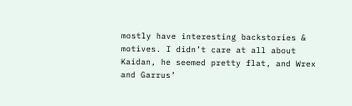mostly have interesting backstories & motives. I didn’t care at all about Kaidan, he seemed pretty flat, and Wrex and Garrus’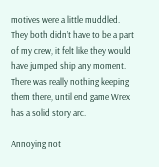motives were a little muddled. They both didn’t have to be a part of my crew, it felt like they would have jumped ship any moment. There was really nothing keeping them there, until end game Wrex has a solid story arc.

Annoying not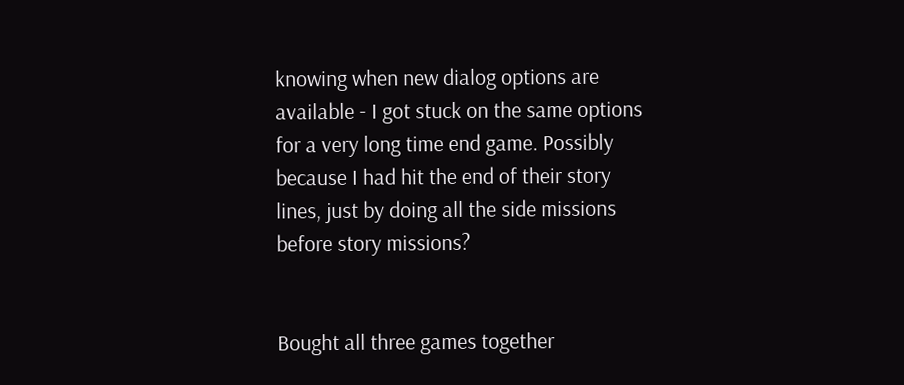knowing when new dialog options are available - I got stuck on the same options for a very long time end game. Possibly because I had hit the end of their story lines, just by doing all the side missions before story missions?


Bought all three games together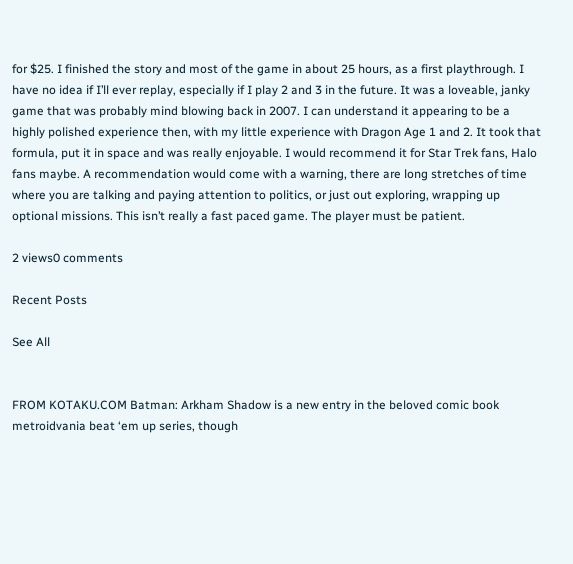for $25. I finished the story and most of the game in about 25 hours, as a first playthrough. I have no idea if I’ll ever replay, especially if I play 2 and 3 in the future. It was a loveable, janky game that was probably mind blowing back in 2007. I can understand it appearing to be a highly polished experience then, with my little experience with Dragon Age 1 and 2. It took that formula, put it in space and was really enjoyable. I would recommend it for Star Trek fans, Halo fans maybe. A recommendation would come with a warning, there are long stretches of time where you are talking and paying attention to politics, or just out exploring, wrapping up optional missions. This isn’t really a fast paced game. The player must be patient.

2 views0 comments

Recent Posts

See All


FROM KOTAKU.COM Batman: Arkham Shadow is a new entry in the beloved comic book metroidvania beat ‘em up series, though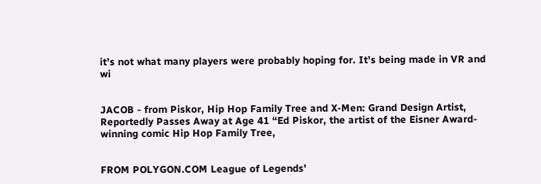it’s not what many players were probably hoping for. It’s being made in VR and wi


JACOB - from Piskor, Hip Hop Family Tree and X-Men: Grand Design Artist, Reportedly Passes Away at Age 41 “Ed Piskor, the artist of the Eisner Award-winning comic Hip Hop Family Tree,


FROM POLYGON.COM League of Legends’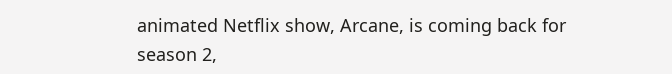animated Netflix show, Arcane, is coming back for season 2,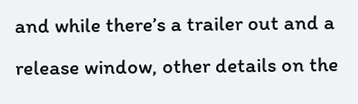and while there’s a trailer out and a release window, other details on the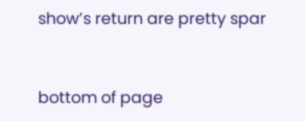show’s return are pretty spar


bottom of page